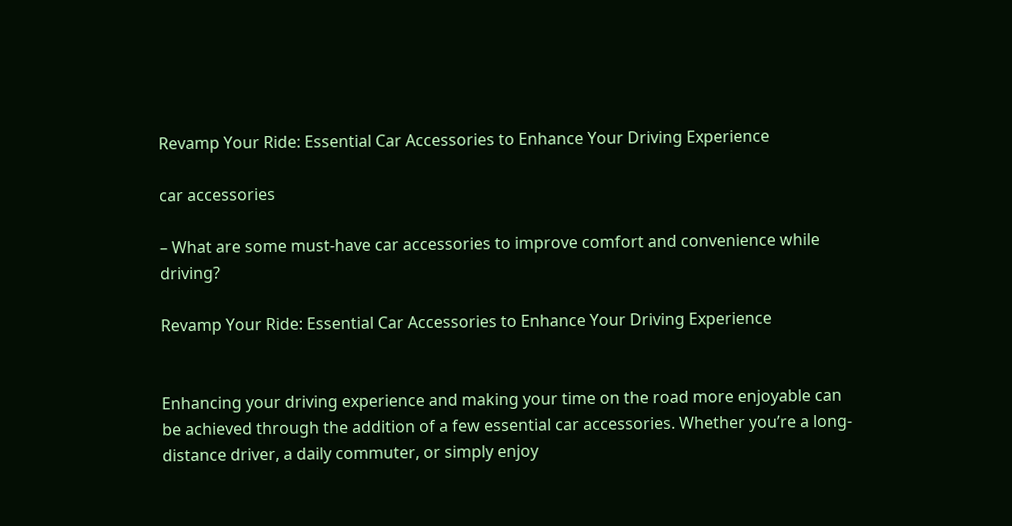Revamp Your Ride: Essential Car Accessories to Enhance Your Driving Experience

car accessories

– What are some must-have car accessories to improve comfort and convenience while driving?

Revamp Your Ride: Essential Car Accessories to Enhance Your Driving Experience


Enhancing your driving experience and making your time on the road more enjoyable can be achieved through the addition of a few essential car accessories. Whether you’re a long-distance driver, a daily commuter, or simply enjoy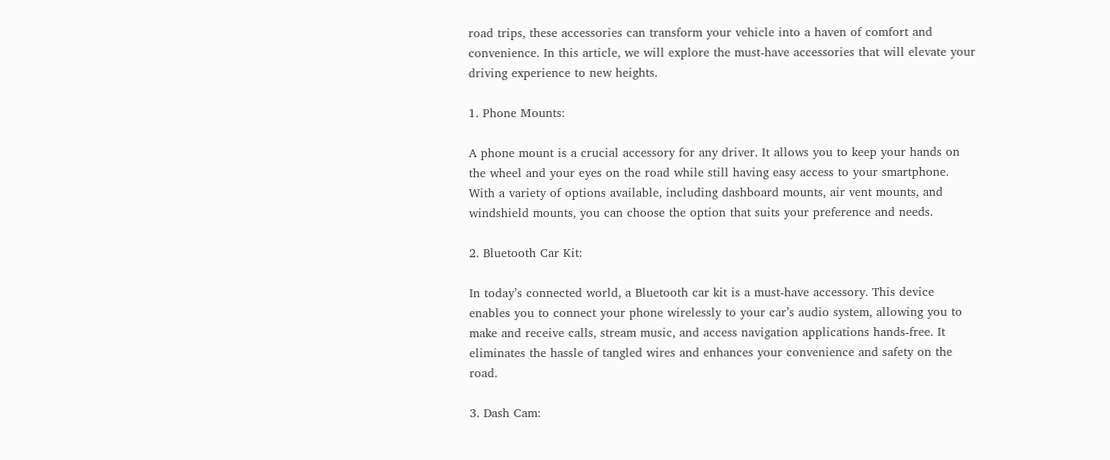road trips, these accessories can transform your vehicle into a haven of comfort and convenience. In this article, we will explore the must-have accessories that will elevate your driving experience to new heights.

1. Phone Mounts:

A phone mount is a crucial accessory for any driver. It allows you to keep your hands on the wheel and your eyes on the road while still having easy access to your smartphone. With a variety of options available, including dashboard mounts, air vent mounts, and windshield mounts, you can choose the option that suits your preference and needs.

2. Bluetooth Car Kit:

In today’s connected world, a Bluetooth car kit is a must-have accessory. This device enables you to connect your phone wirelessly to your car’s audio system, allowing you to make and receive calls, stream music, and access navigation applications hands-free. It eliminates the hassle of tangled wires and enhances your convenience and safety on the road.

3. Dash Cam: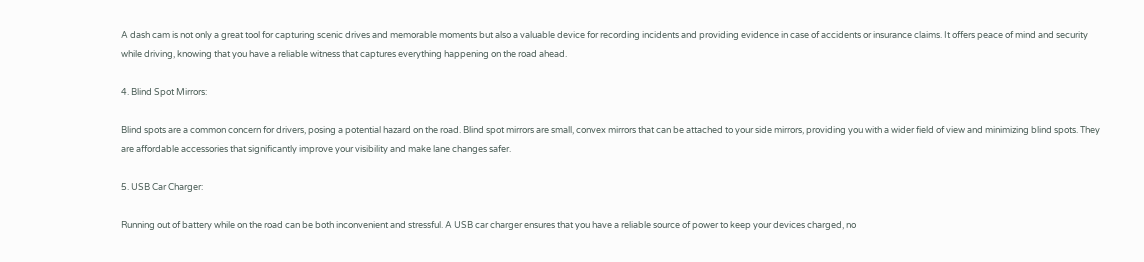A dash cam is not only a great tool for capturing scenic drives and memorable moments but also a valuable device for recording incidents and providing evidence in case of accidents or insurance claims. It offers peace of mind and security while driving, knowing that you have a reliable witness that captures everything happening on the road ahead.

4. Blind Spot Mirrors:

Blind spots are a common concern for drivers, posing a potential hazard on the road. Blind spot mirrors are small, convex mirrors that can be attached to your side mirrors, providing you with a wider field of view and minimizing blind spots. They are affordable accessories that significantly improve your visibility and make lane changes safer.

5. USB Car Charger:

Running out of battery while on the road can be both inconvenient and stressful. A USB car charger ensures that you have a reliable source of power to keep your devices charged, no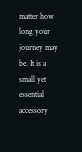matter how long your journey may be. It is a small yet essential accessory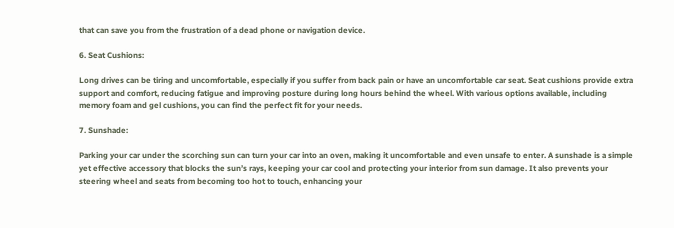that can save you from the frustration of a dead phone or navigation device.

6. Seat Cushions:

Long drives can be tiring and uncomfortable, especially if you suffer from back pain or have an uncomfortable car seat. Seat cushions provide extra support and comfort, reducing fatigue and improving posture during long hours behind the wheel. With various options available, including memory foam and gel cushions, you can find the perfect fit for your needs.

7. Sunshade:

Parking your car under the scorching sun can turn your car into an oven, making it uncomfortable and even unsafe to enter. A sunshade is a simple yet effective accessory that blocks the sun’s rays, keeping your car cool and protecting your interior from sun damage. It also prevents your steering wheel and seats from becoming too hot to touch, enhancing your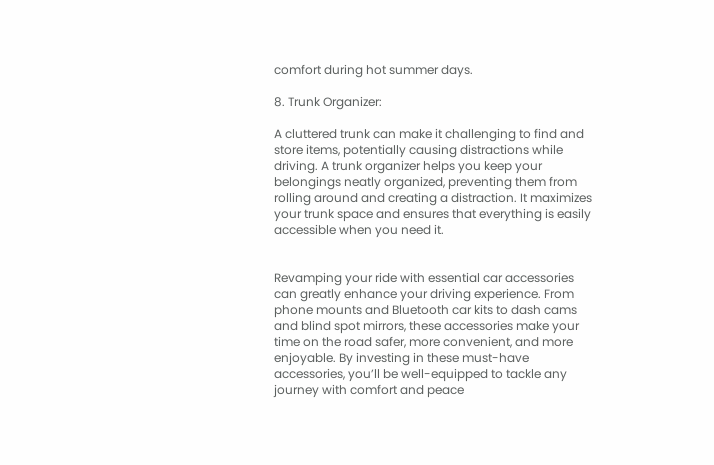comfort during hot summer days.

8. Trunk Organizer:

A cluttered trunk can make it challenging to find and store items, potentially causing distractions while driving. A trunk organizer helps you keep your belongings neatly organized, preventing them from rolling around and creating a distraction. It maximizes your trunk space and ensures that everything is easily accessible when you need it.


Revamping your ride with essential car accessories can greatly enhance your driving experience. From phone mounts and Bluetooth car kits to dash cams and blind spot mirrors, these accessories make your time on the road safer, more convenient, and more enjoyable. By investing in these must-have accessories, you’ll be well-equipped to tackle any journey with comfort and peace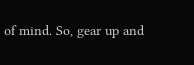of mind. So, gear up and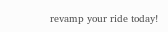revamp your ride today!